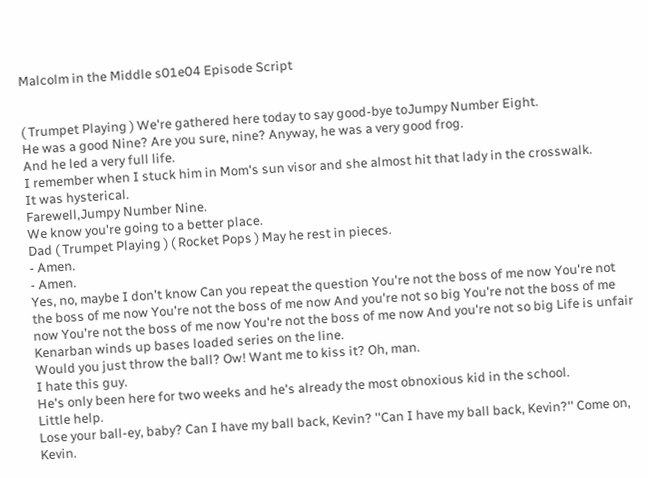Malcolm in the Middle s01e04 Episode Script


( Trumpet Playing ) We're gathered here today to say good-bye toJumpy Number Eight.
He was a good Nine? Are you sure, nine? Anyway, he was a very good frog.
And he led a very full life.
I remember when I stuck him in Mom's sun visor and she almost hit that lady in the crosswalk.
It was hysterical.
Farewell,Jumpy Number Nine.
We know you're going to a better place.
Dad ( Trumpet Playing ) ( Rocket Pops ) May he rest in pieces.
- Amen.
- Amen.
Yes, no, maybe I don't know Can you repeat the question You're not the boss of me now You're not the boss of me now You're not the boss of me now And you're not so big You're not the boss of me now You're not the boss of me now You're not the boss of me now And you're not so big Life is unfair Kenarban winds up bases loaded series on the line.
Would you just throw the ball? Ow! Want me to kiss it? Oh, man.
I hate this guy.
He's only been here for two weeks and he's already the most obnoxious kid in the school.
Little help.
Lose your ball-ey, baby? Can I have my ball back, Kevin? ''Can I have my ball back, Kevin?'' Come on, Kevin.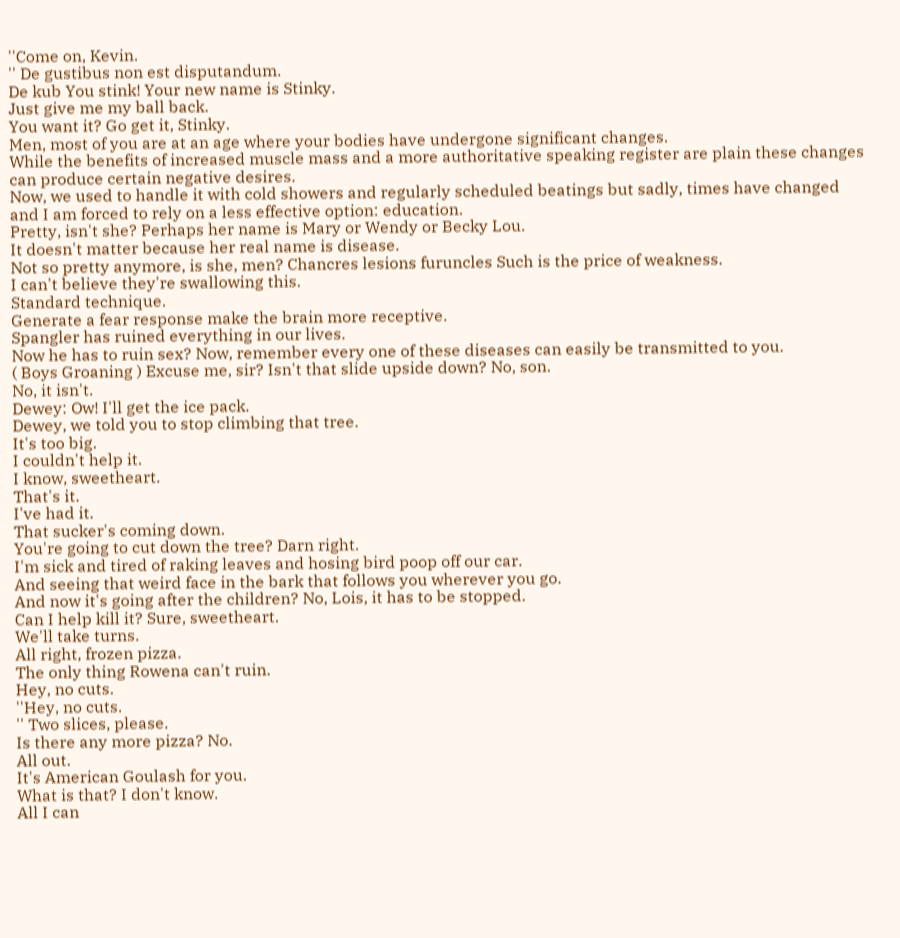''Come on, Kevin.
'' De gustibus non est disputandum.
De kub You stink! Your new name is Stinky.
Just give me my ball back.
You want it? Go get it, Stinky.
Men, most of you are at an age where your bodies have undergone significant changes.
While the benefits of increased muscle mass and a more authoritative speaking register are plain these changes can produce certain negative desires.
Now, we used to handle it with cold showers and regularly scheduled beatings but sadly, times have changed and I am forced to rely on a less effective option: education.
Pretty, isn't she? Perhaps her name is Mary or Wendy or Becky Lou.
It doesn't matter because her real name is disease.
Not so pretty anymore, is she, men? Chancres lesions furuncles Such is the price of weakness.
I can't believe they're swallowing this.
Standard technique.
Generate a fear response make the brain more receptive.
Spangler has ruined everything in our lives.
Now he has to ruin sex? Now, remember every one of these diseases can easily be transmitted to you.
( Boys Groaning ) Excuse me, sir? Isn't that slide upside down? No, son.
No, it isn't.
Dewey: Ow! I'll get the ice pack.
Dewey, we told you to stop climbing that tree.
It's too big.
I couldn't help it.
I know, sweetheart.
That's it.
I've had it.
That sucker's coming down.
You're going to cut down the tree? Darn right.
I'm sick and tired of raking leaves and hosing bird poop off our car.
And seeing that weird face in the bark that follows you wherever you go.
And now it's going after the children? No, Lois, it has to be stopped.
Can I help kill it? Sure, sweetheart.
We'll take turns.
All right, frozen pizza.
The only thing Rowena can't ruin.
Hey, no cuts.
''Hey, no cuts.
'' Two slices, please.
Is there any more pizza? No.
All out.
It's American Goulash for you.
What is that? I don't know.
All I can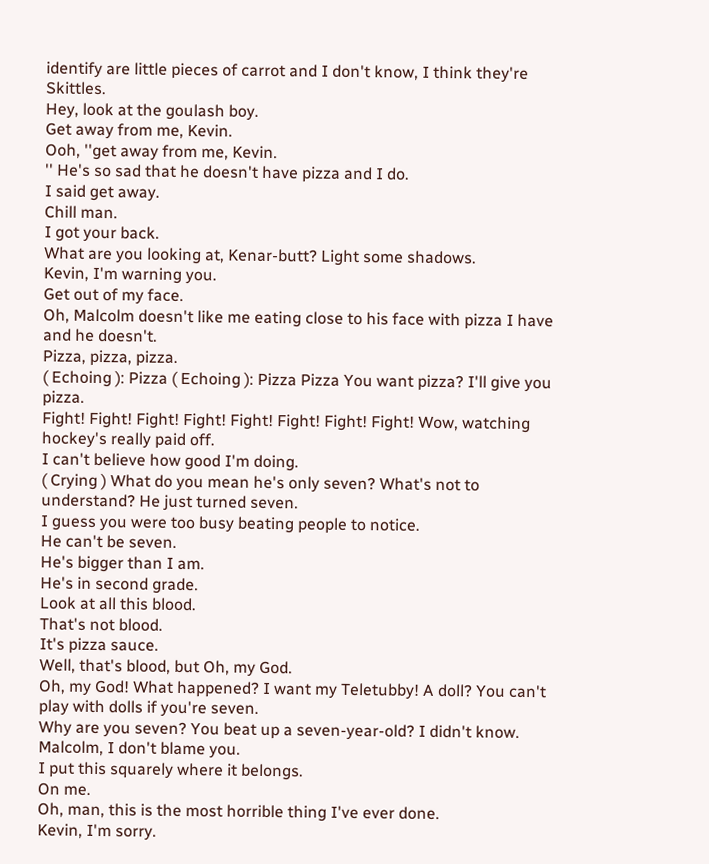identify are little pieces of carrot and I don't know, I think they're Skittles.
Hey, look at the goulash boy.
Get away from me, Kevin.
Ooh, ''get away from me, Kevin.
'' He's so sad that he doesn't have pizza and I do.
I said get away.
Chill man.
I got your back.
What are you looking at, Kenar-butt? Light some shadows.
Kevin, I'm warning you.
Get out of my face.
Oh, Malcolm doesn't like me eating close to his face with pizza I have and he doesn't.
Pizza, pizza, pizza.
( Echoing ): Pizza ( Echoing ): Pizza Pizza You want pizza? I'll give you pizza.
Fight! Fight! Fight! Fight! Fight! Fight! Fight! Fight! Wow, watching hockey's really paid off.
I can't believe how good I'm doing.
( Crying ) What do you mean he's only seven? What's not to understand? He just turned seven.
I guess you were too busy beating people to notice.
He can't be seven.
He's bigger than I am.
He's in second grade.
Look at all this blood.
That's not blood.
It's pizza sauce.
Well, that's blood, but Oh, my God.
Oh, my God! What happened? I want my Teletubby! A doll? You can't play with dolls if you're seven.
Why are you seven? You beat up a seven-year-old? I didn't know.
Malcolm, I don't blame you.
I put this squarely where it belongs.
On me.
Oh, man, this is the most horrible thing I've ever done.
Kevin, I'm sorry.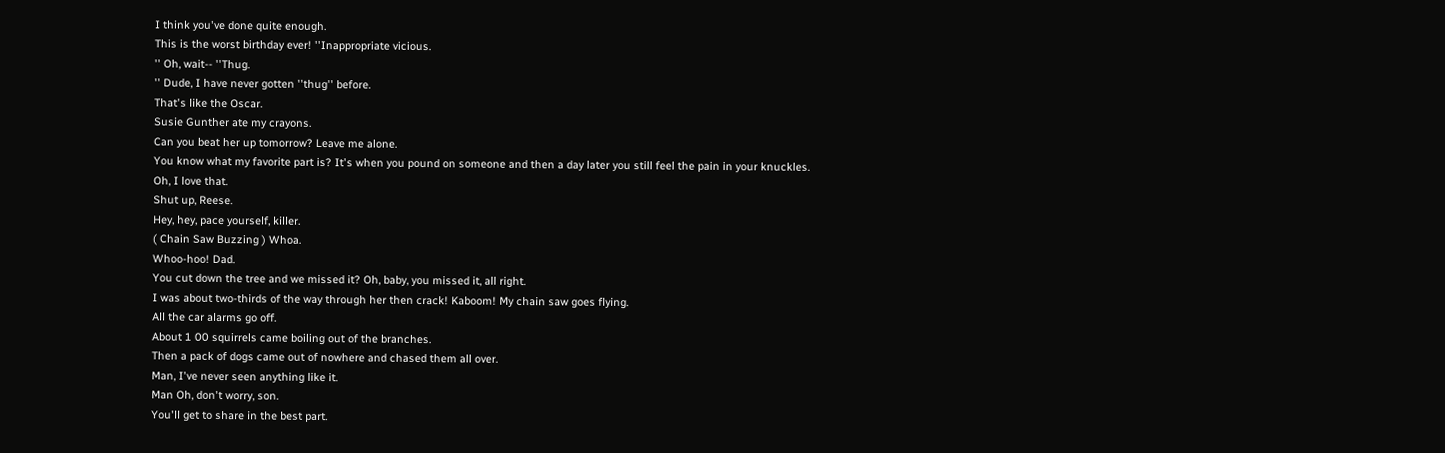I think you've done quite enough.
This is the worst birthday ever! ''Inappropriate vicious.
'' Oh, wait-- ''Thug.
'' Dude, I have never gotten ''thug'' before.
That's like the Oscar.
Susie Gunther ate my crayons.
Can you beat her up tomorrow? Leave me alone.
You know what my favorite part is? It's when you pound on someone and then a day later you still feel the pain in your knuckles.
Oh, I love that.
Shut up, Reese.
Hey, hey, pace yourself, killer.
( Chain Saw Buzzing ) Whoa.
Whoo-hoo! Dad.
You cut down the tree and we missed it? Oh, baby, you missed it, all right.
I was about two-thirds of the way through her then crack! Kaboom! My chain saw goes flying.
All the car alarms go off.
About 1 00 squirrels came boiling out of the branches.
Then a pack of dogs came out of nowhere and chased them all over.
Man, I've never seen anything like it.
Man Oh, don't worry, son.
You'll get to share in the best part.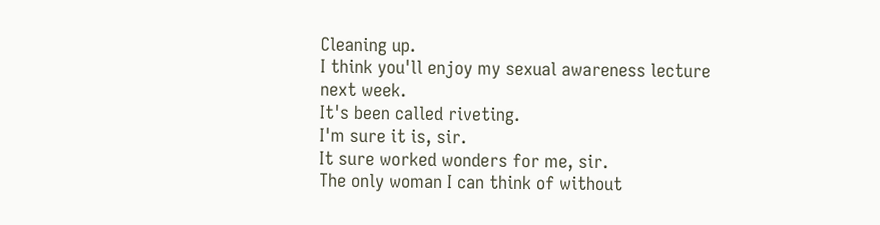Cleaning up.
I think you'll enjoy my sexual awareness lecture next week.
It's been called riveting.
I'm sure it is, sir.
It sure worked wonders for me, sir.
The only woman I can think of without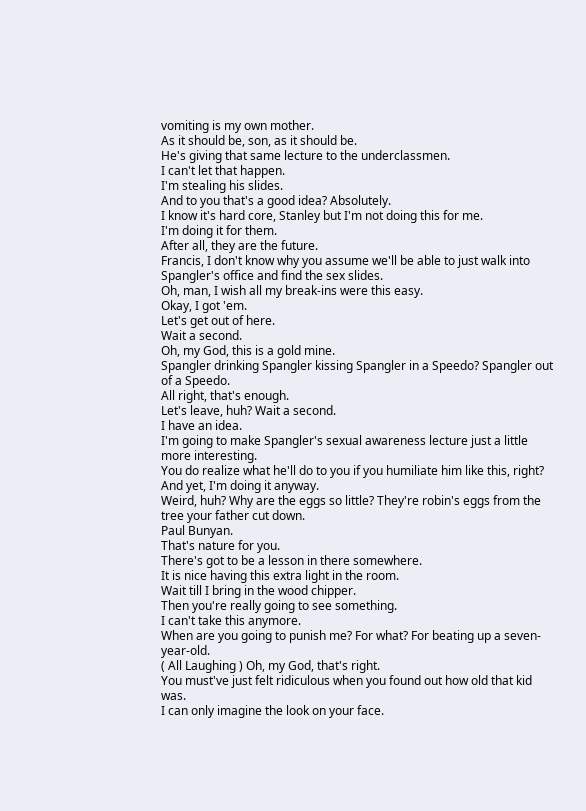vomiting is my own mother.
As it should be, son, as it should be.
He's giving that same lecture to the underclassmen.
I can't let that happen.
I'm stealing his slides.
And to you that's a good idea? Absolutely.
I know it's hard core, Stanley but I'm not doing this for me.
I'm doing it for them.
After all, they are the future.
Francis, I don't know why you assume we'll be able to just walk into Spangler's office and find the sex slides.
Oh, man, I wish all my break-ins were this easy.
Okay, I got 'em.
Let's get out of here.
Wait a second.
Oh, my God, this is a gold mine.
Spangler drinking Spangler kissing Spangler in a Speedo? Spangler out of a Speedo.
All right, that's enough.
Let's leave, huh? Wait a second.
I have an idea.
I'm going to make Spangler's sexual awareness lecture just a little more interesting.
You do realize what he'll do to you if you humiliate him like this, right? And yet, I'm doing it anyway.
Weird, huh? Why are the eggs so little? They're robin's eggs from the tree your father cut down.
Paul Bunyan.
That's nature for you.
There's got to be a lesson in there somewhere.
It is nice having this extra light in the room.
Wait till I bring in the wood chipper.
Then you're really going to see something.
I can't take this anymore.
When are you going to punish me? For what? For beating up a seven-year-old.
( All Laughing ) Oh, my God, that's right.
You must've just felt ridiculous when you found out how old that kid was.
I can only imagine the look on your face.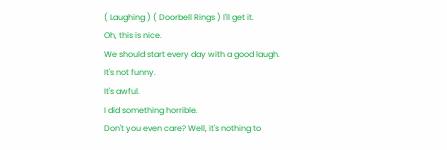( Laughing ) ( Doorbell Rings ) I'll get it.
Oh, this is nice.
We should start every day with a good laugh.
It's not funny.
It's awful.
I did something horrible.
Don't you even care? Well, it's nothing to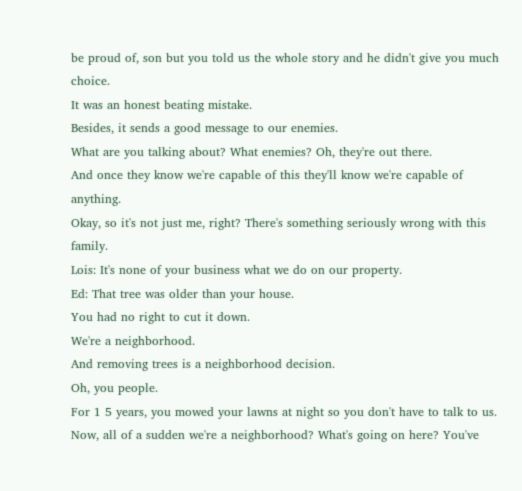be proud of, son but you told us the whole story and he didn't give you much choice.
It was an honest beating mistake.
Besides, it sends a good message to our enemies.
What are you talking about? What enemies? Oh, they're out there.
And once they know we're capable of this they'll know we're capable of anything.
Okay, so it's not just me, right? There's something seriously wrong with this family.
Lois: It's none of your business what we do on our property.
Ed: That tree was older than your house.
You had no right to cut it down.
We're a neighborhood.
And removing trees is a neighborhood decision.
Oh, you people.
For 1 5 years, you mowed your lawns at night so you don't have to talk to us.
Now, all of a sudden we're a neighborhood? What's going on here? You've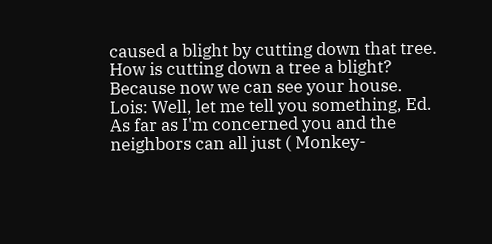caused a blight by cutting down that tree.
How is cutting down a tree a blight? Because now we can see your house.
Lois: Well, let me tell you something, Ed.
As far as I'm concerned you and the neighbors can all just ( Monkey-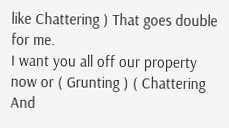like Chattering ) That goes double for me.
I want you all off our property now or ( Grunting ) ( Chattering And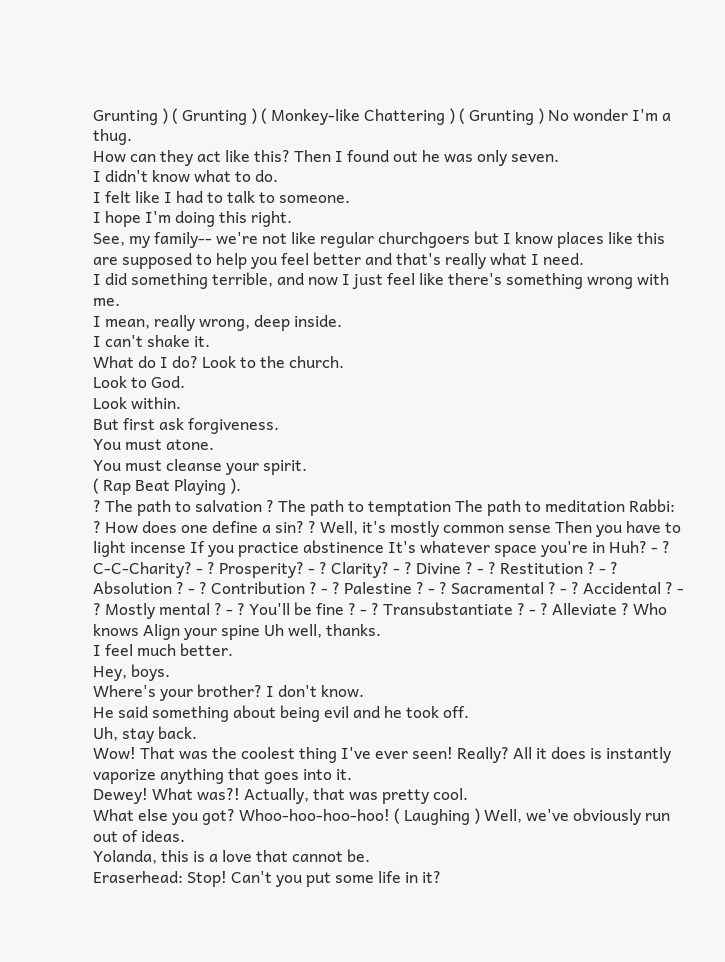Grunting ) ( Grunting ) ( Monkey-like Chattering ) ( Grunting ) No wonder I'm a thug.
How can they act like this? Then I found out he was only seven.
I didn't know what to do.
I felt like I had to talk to someone.
I hope I'm doing this right.
See, my family-- we're not like regular churchgoers but I know places like this are supposed to help you feel better and that's really what I need.
I did something terrible, and now I just feel like there's something wrong with me.
I mean, really wrong, deep inside.
I can't shake it.
What do I do? Look to the church.
Look to God.
Look within.
But first ask forgiveness.
You must atone.
You must cleanse your spirit.
( Rap Beat Playing ).
? The path to salvation ? The path to temptation The path to meditation Rabbi: ? How does one define a sin? ? Well, it's mostly common sense Then you have to light incense If you practice abstinence It's whatever space you're in Huh? - ? C-C-Charity? - ? Prosperity? - ? Clarity? - ? Divine ? - ? Restitution ? - ? Absolution ? - ? Contribution ? - ? Palestine ? - ? Sacramental ? - ? Accidental ? - ? Mostly mental ? - ? You'll be fine ? - ? Transubstantiate ? - ? Alleviate ? Who knows Align your spine Uh well, thanks.
I feel much better.
Hey, boys.
Where's your brother? I don't know.
He said something about being evil and he took off.
Uh, stay back.
Wow! That was the coolest thing I've ever seen! Really? All it does is instantly vaporize anything that goes into it.
Dewey! What was?! Actually, that was pretty cool.
What else you got? Whoo-hoo-hoo-hoo! ( Laughing ) Well, we've obviously run out of ideas.
Yolanda, this is a love that cannot be.
Eraserhead: Stop! Can't you put some life in it?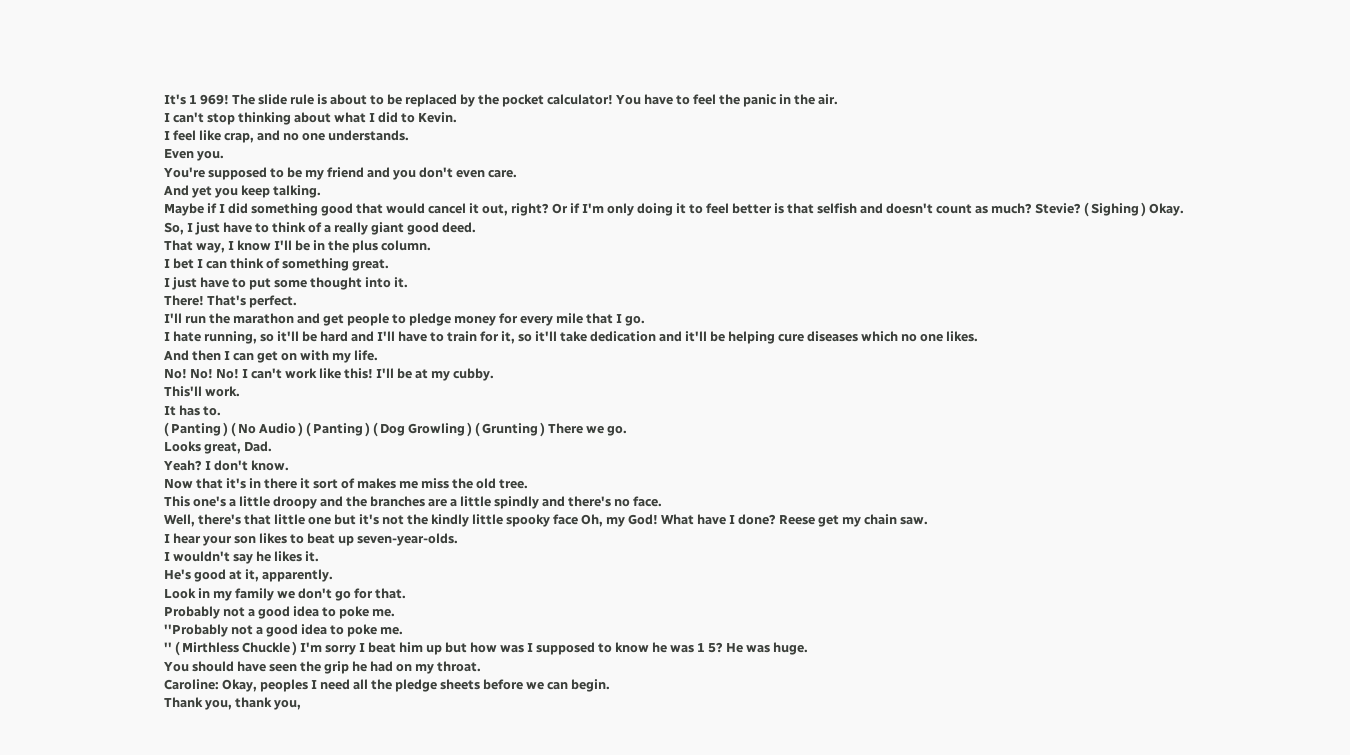It's 1 969! The slide rule is about to be replaced by the pocket calculator! You have to feel the panic in the air.
I can't stop thinking about what I did to Kevin.
I feel like crap, and no one understands.
Even you.
You're supposed to be my friend and you don't even care.
And yet you keep talking.
Maybe if I did something good that would cancel it out, right? Or if I'm only doing it to feel better is that selfish and doesn't count as much? Stevie? ( Sighing ) Okay.
So, I just have to think of a really giant good deed.
That way, I know I'll be in the plus column.
I bet I can think of something great.
I just have to put some thought into it.
There! That's perfect.
I'll run the marathon and get people to pledge money for every mile that I go.
I hate running, so it'll be hard and I'll have to train for it, so it'll take dedication and it'll be helping cure diseases which no one likes.
And then I can get on with my life.
No! No! No! I can't work like this! I'll be at my cubby.
This'll work.
It has to.
( Panting ) ( No Audio ) ( Panting ) ( Dog Growling ) ( Grunting ) There we go.
Looks great, Dad.
Yeah? I don't know.
Now that it's in there it sort of makes me miss the old tree.
This one's a little droopy and the branches are a little spindly and there's no face.
Well, there's that little one but it's not the kindly little spooky face Oh, my God! What have I done? Reese get my chain saw.
I hear your son likes to beat up seven-year-olds.
I wouldn't say he likes it.
He's good at it, apparently.
Look in my family we don't go for that.
Probably not a good idea to poke me.
''Probably not a good idea to poke me.
'' ( Mirthless Chuckle ) I'm sorry I beat him up but how was I supposed to know he was 1 5? He was huge.
You should have seen the grip he had on my throat.
Caroline: Okay, peoples I need all the pledge sheets before we can begin.
Thank you, thank you,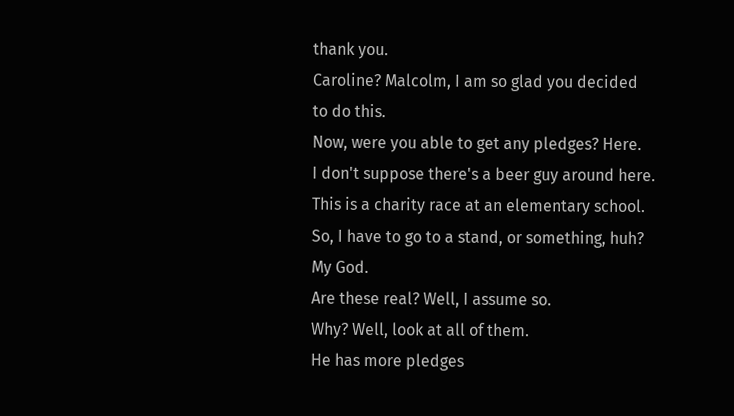thank you.
Caroline? Malcolm, I am so glad you decided to do this.
Now, were you able to get any pledges? Here.
I don't suppose there's a beer guy around here.
This is a charity race at an elementary school.
So, I have to go to a stand, or something, huh? My God.
Are these real? Well, I assume so.
Why? Well, look at all of them.
He has more pledges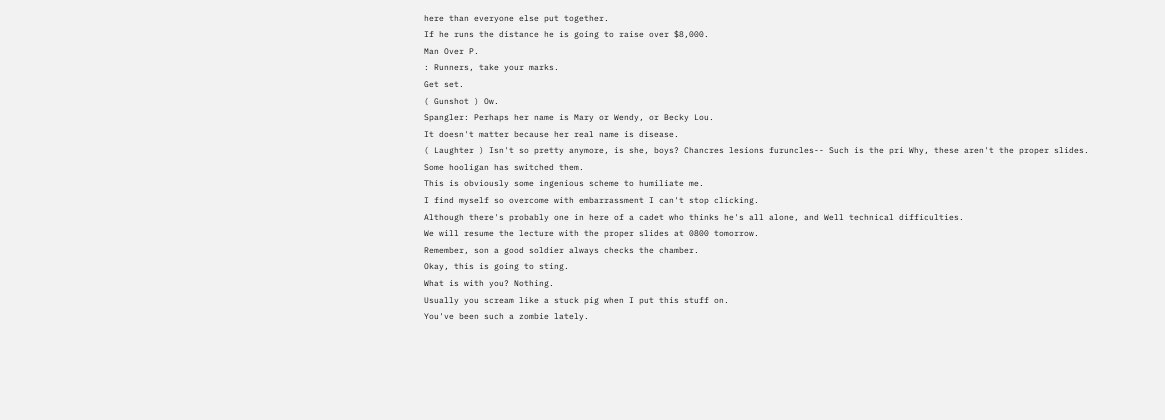here than everyone else put together.
If he runs the distance he is going to raise over $8,000.
Man Over P.
: Runners, take your marks.
Get set.
( Gunshot ) Ow.
Spangler: Perhaps her name is Mary or Wendy, or Becky Lou.
It doesn't matter because her real name is disease.
( Laughter ) Isn't so pretty anymore, is she, boys? Chancres lesions furuncles-- Such is the pri Why, these aren't the proper slides.
Some hooligan has switched them.
This is obviously some ingenious scheme to humiliate me.
I find myself so overcome with embarrassment I can't stop clicking.
Although there's probably one in here of a cadet who thinks he's all alone, and Well technical difficulties.
We will resume the lecture with the proper slides at 0800 tomorrow.
Remember, son a good soldier always checks the chamber.
Okay, this is going to sting.
What is with you? Nothing.
Usually you scream like a stuck pig when I put this stuff on.
You've been such a zombie lately.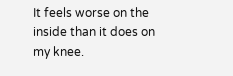It feels worse on the inside than it does on my knee.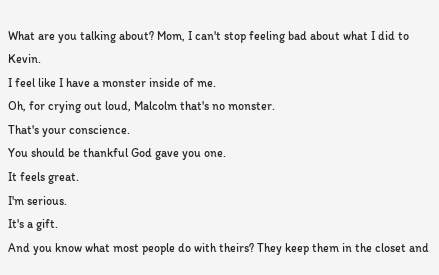What are you talking about? Mom, I can't stop feeling bad about what I did to Kevin.
I feel like I have a monster inside of me.
Oh, for crying out loud, Malcolm that's no monster.
That's your conscience.
You should be thankful God gave you one.
It feels great.
I'm serious.
It's a gift.
And you know what most people do with theirs? They keep them in the closet and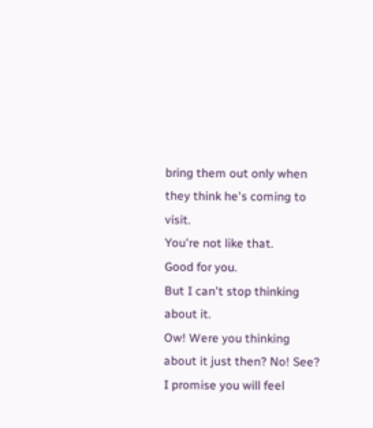bring them out only when they think he's coming to visit.
You're not like that.
Good for you.
But I can't stop thinking about it.
Ow! Were you thinking about it just then? No! See? I promise you will feel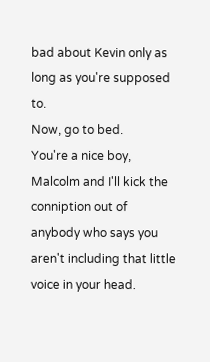bad about Kevin only as long as you're supposed to.
Now, go to bed.
You're a nice boy, Malcolm and I'll kick the conniption out of anybody who says you aren't including that little voice in your head.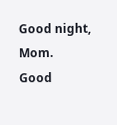Good night, Mom.
Good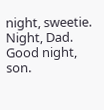night, sweetie.
Night, Dad.
Good night, son.